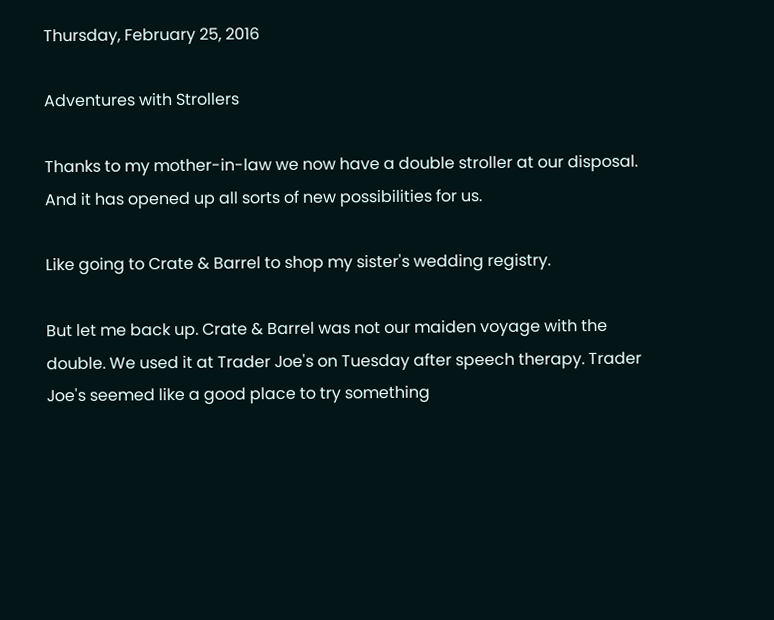Thursday, February 25, 2016

Adventures with Strollers

Thanks to my mother-in-law we now have a double stroller at our disposal. And it has opened up all sorts of new possibilities for us.

Like going to Crate & Barrel to shop my sister's wedding registry.

But let me back up. Crate & Barrel was not our maiden voyage with the double. We used it at Trader Joe's on Tuesday after speech therapy. Trader Joe's seemed like a good place to try something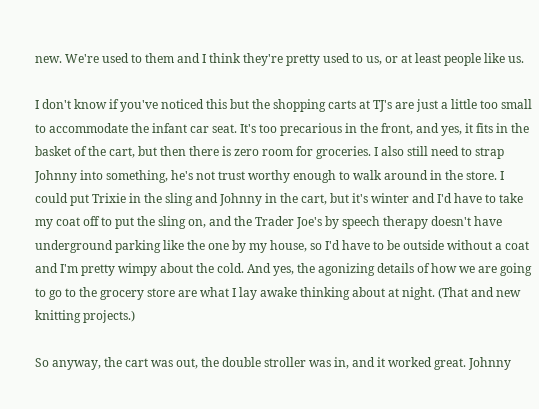new. We're used to them and I think they're pretty used to us, or at least people like us.

I don't know if you've noticed this but the shopping carts at TJ's are just a little too small to accommodate the infant car seat. It's too precarious in the front, and yes, it fits in the basket of the cart, but then there is zero room for groceries. I also still need to strap Johnny into something, he's not trust worthy enough to walk around in the store. I could put Trixie in the sling and Johnny in the cart, but it's winter and I'd have to take my coat off to put the sling on, and the Trader Joe's by speech therapy doesn't have underground parking like the one by my house, so I'd have to be outside without a coat and I'm pretty wimpy about the cold. And yes, the agonizing details of how we are going to go to the grocery store are what I lay awake thinking about at night. (That and new knitting projects.)

So anyway, the cart was out, the double stroller was in, and it worked great. Johnny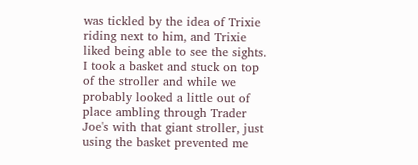was tickled by the idea of Trixie riding next to him, and Trixie liked being able to see the sights. I took a basket and stuck on top of the stroller and while we probably looked a little out of place ambling through Trader Joe's with that giant stroller, just using the basket prevented me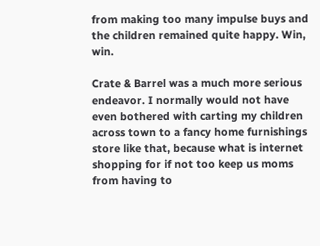from making too many impulse buys and the children remained quite happy. Win, win.

Crate & Barrel was a much more serious endeavor. I normally would not have even bothered with carting my children across town to a fancy home furnishings store like that, because what is internet shopping for if not too keep us moms from having to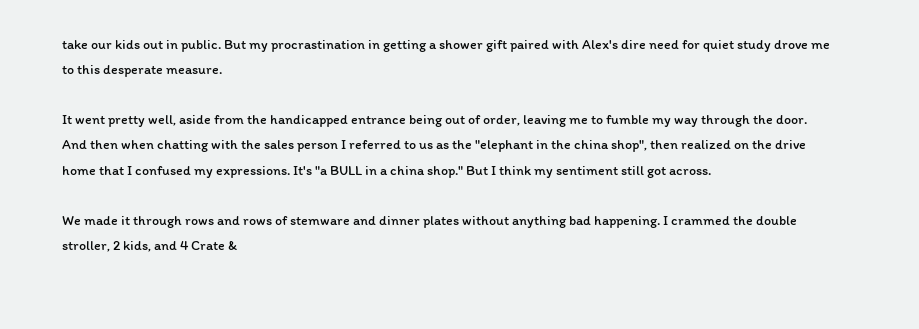take our kids out in public. But my procrastination in getting a shower gift paired with Alex's dire need for quiet study drove me to this desperate measure.

It went pretty well, aside from the handicapped entrance being out of order, leaving me to fumble my way through the door. And then when chatting with the sales person I referred to us as the "elephant in the china shop", then realized on the drive home that I confused my expressions. It's "a BULL in a china shop." But I think my sentiment still got across.

We made it through rows and rows of stemware and dinner plates without anything bad happening. I crammed the double stroller, 2 kids, and 4 Crate &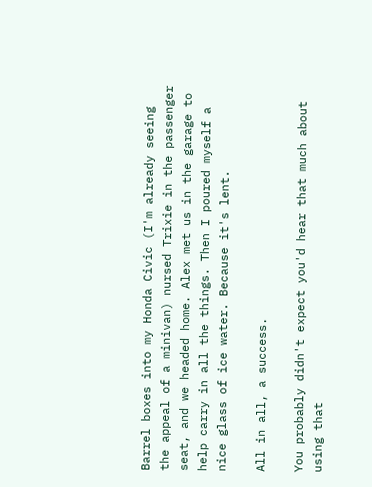Barrel boxes into my Honda Civic (I'm already seeing the appeal of a minivan) nursed Trixie in the passenger seat, and we headed home. Alex met us in the garage to help carry in all the things. Then I poured myself a nice glass of ice water. Because it's lent.

All in all, a success.

You probably didn't expect you'd hear that much about using that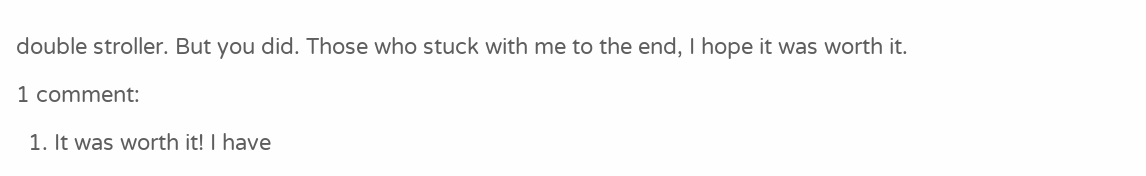double stroller. But you did. Those who stuck with me to the end, I hope it was worth it.

1 comment:

  1. It was worth it! I have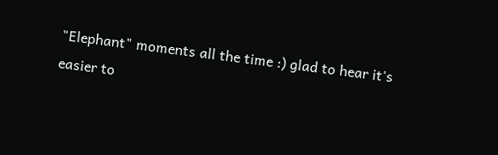"Elephant" moments all the time :) glad to hear it's easier to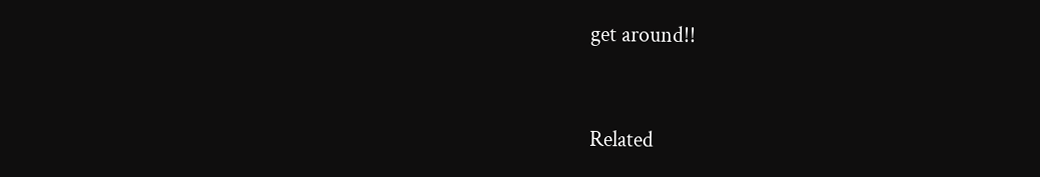get around!!


Related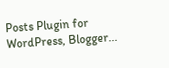Posts Plugin for WordPress, Blogger...